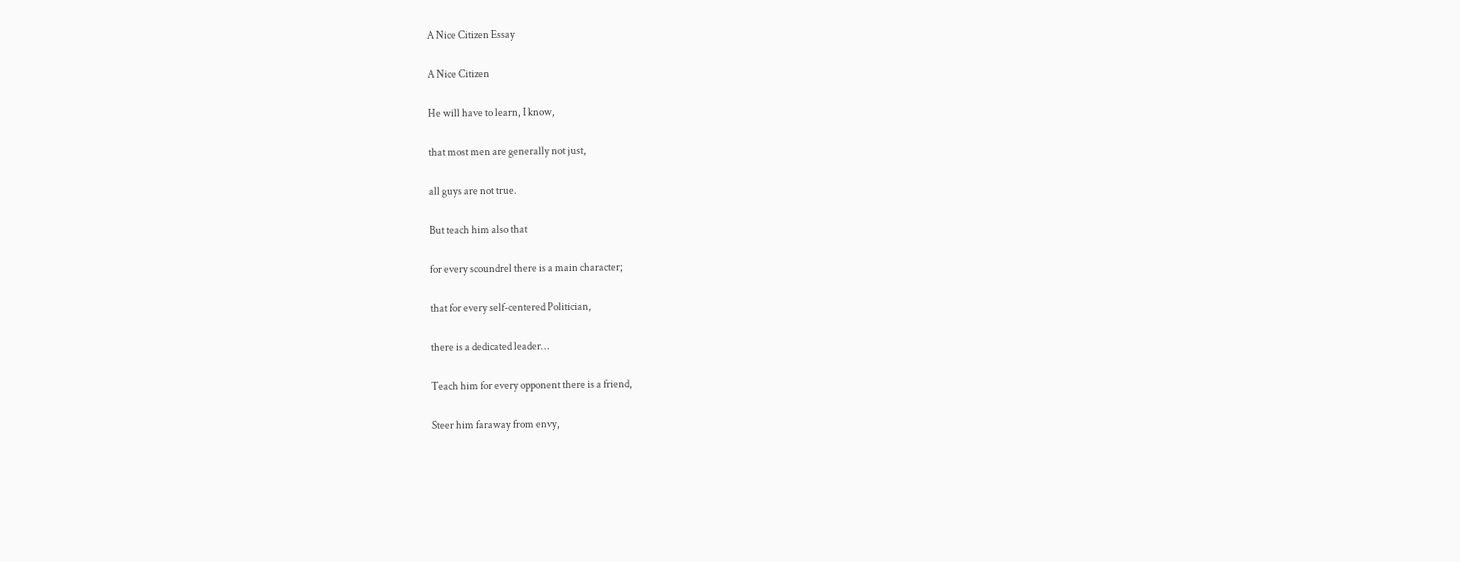A Nice Citizen Essay

A Nice Citizen

He will have to learn, I know,

that most men are generally not just,

all guys are not true.

But teach him also that

for every scoundrel there is a main character;

that for every self-centered Politician,

there is a dedicated leader…

Teach him for every opponent there is a friend,

Steer him faraway from envy,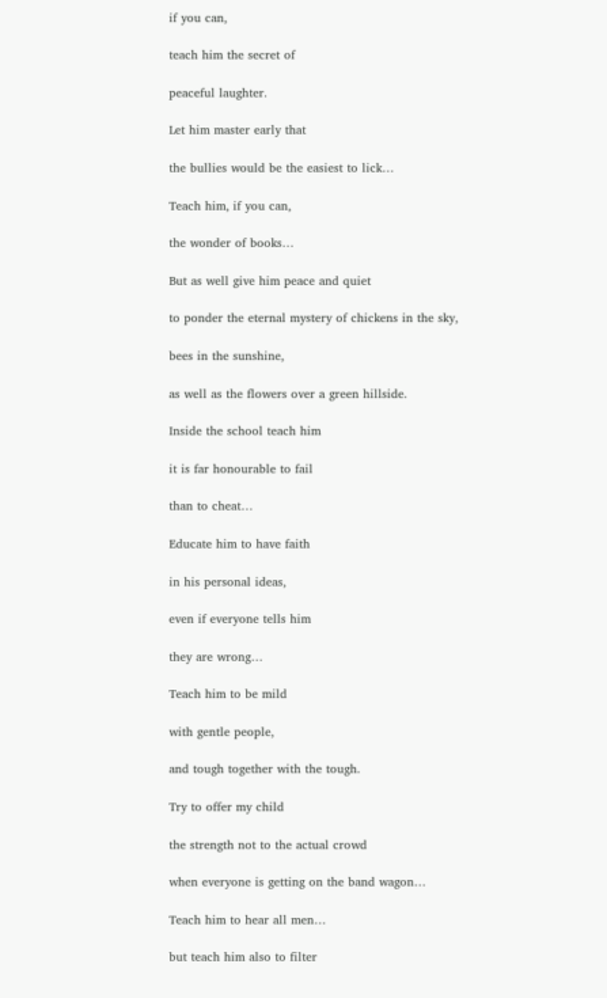if you can,

teach him the secret of

peaceful laughter.

Let him master early that

the bullies would be the easiest to lick…

Teach him, if you can,

the wonder of books…

But as well give him peace and quiet

to ponder the eternal mystery of chickens in the sky,

bees in the sunshine,

as well as the flowers over a green hillside.

Inside the school teach him

it is far honourable to fail

than to cheat…

Educate him to have faith

in his personal ideas,

even if everyone tells him

they are wrong…

Teach him to be mild

with gentle people,

and tough together with the tough.

Try to offer my child

the strength not to the actual crowd

when everyone is getting on the band wagon…

Teach him to hear all men…

but teach him also to filter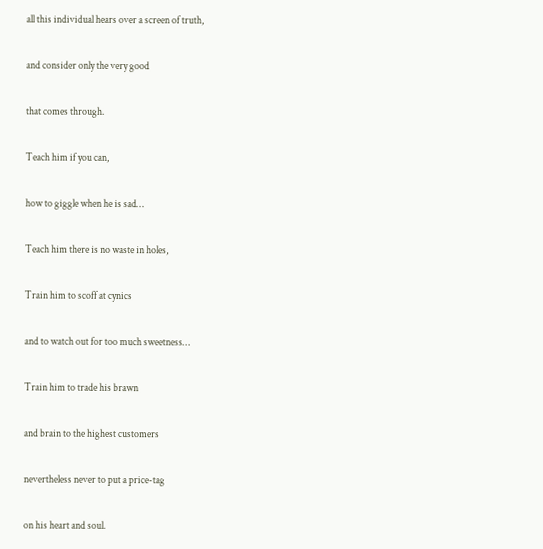all this individual hears over a screen of truth,

and consider only the very good

that comes through.

Teach him if you can,

how to giggle when he is sad…

Teach him there is no waste in holes,

Train him to scoff at cynics

and to watch out for too much sweetness…

Train him to trade his brawn

and brain to the highest customers

nevertheless never to put a price-tag

on his heart and soul.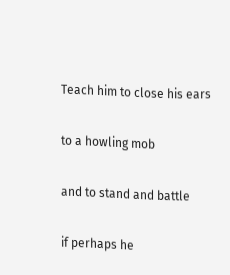Teach him to close his ears

to a howling mob

and to stand and battle

if perhaps he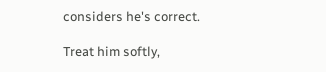considers he's correct.

Treat him softly,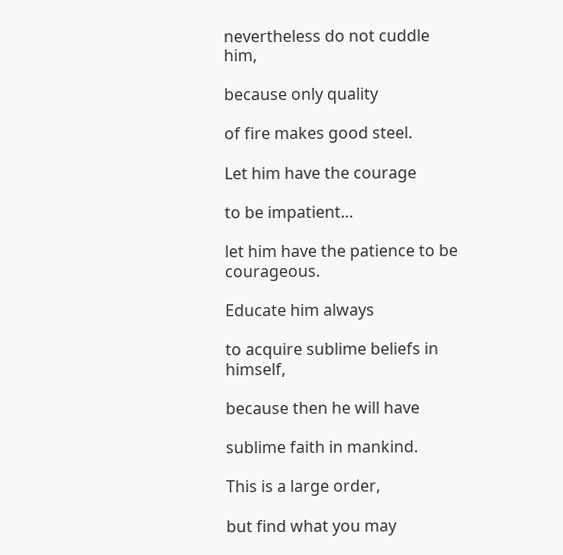nevertheless do not cuddle him,

because only quality

of fire makes good steel.

Let him have the courage

to be impatient…

let him have the patience to be courageous.

Educate him always

to acquire sublime beliefs in himself,

because then he will have

sublime faith in mankind.

This is a large order,

but find what you may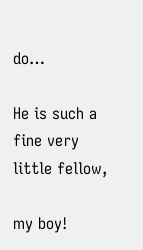do…

He is such a fine very little fellow,

my boy!